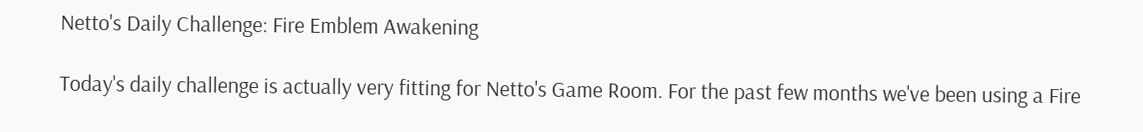Netto's Daily Challenge: Fire Emblem Awakening

Today's daily challenge is actually very fitting for Netto's Game Room. For the past few months we've been using a Fire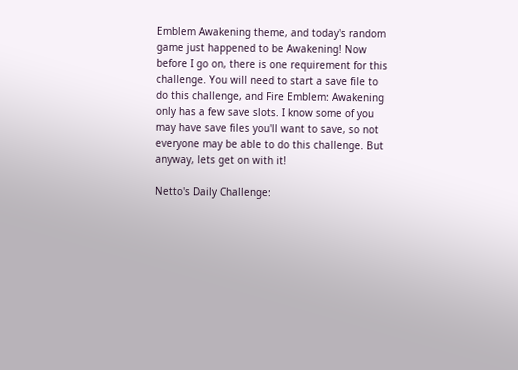Emblem Awakening theme, and today's random game just happened to be Awakening! Now before I go on, there is one requirement for this challenge. You will need to start a save file to do this challenge, and Fire Emblem: Awakening only has a few save slots. I know some of you may have save files you'll want to save, so not everyone may be able to do this challenge. But anyway, lets get on with it!

Netto's Daily Challenge: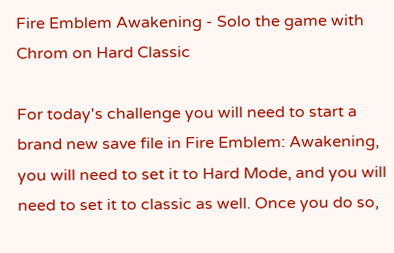Fire Emblem Awakening - Solo the game with Chrom on Hard Classic

For today's challenge you will need to start a brand new save file in Fire Emblem: Awakening, you will need to set it to Hard Mode, and you will need to set it to classic as well. Once you do so,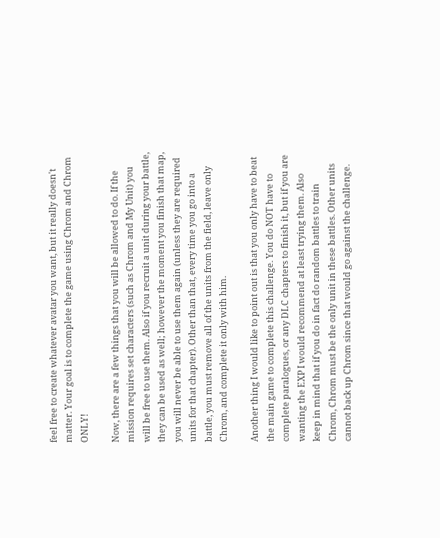feel free to create whatever avatar you want, but it really doesn't matter. Your goal is to complete the game using Chrom and Chrom ONLY!

Now, there are a few things that you will be allowed to do. If the mission requires set characters (such as Chrom and My Unit) you will be free to use them. Also if you recruit a unit during your battle, they can be used as well; however the moment you finish that map, you will never be able to use them again (unless they are required units for that chapter). Other than that, every time you go into a battle, you must remove all of the units from the field, leave only Chrom, and complete it only with him.

Another thing I would like to point out is that you only have to beat the main game to complete this challenge. You do NOT have to complete paralogues, or any DLC chapters to finish it, but if you are wanting the EXP I would recommend at least trying them. Also keep in mind that if you do in fact do random battles to train Chrom, Chrom must be the only unit in these battles. Other units cannot back up Chrom since that would go against the challenge.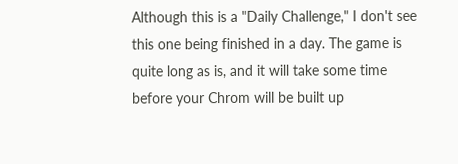Although this is a "Daily Challenge," I don't see this one being finished in a day. The game is quite long as is, and it will take some time before your Chrom will be built up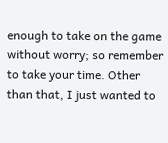enough to take on the game without worry; so remember to take your time. Other than that, I just wanted to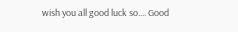wish you all good luck so.... Good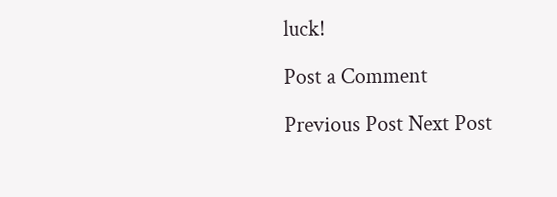luck!

Post a Comment

Previous Post Next Post